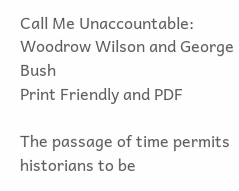Call Me Unaccountable: Woodrow Wilson and George Bush
Print Friendly and PDF

The passage of time permits historians to be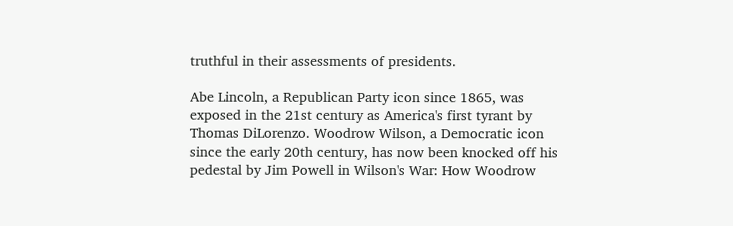truthful in their assessments of presidents.

Abe Lincoln, a Republican Party icon since 1865, was exposed in the 21st century as America's first tyrant by Thomas DiLorenzo. Woodrow Wilson, a Democratic icon since the early 20th century, has now been knocked off his pedestal by Jim Powell in Wilson's War: How Woodrow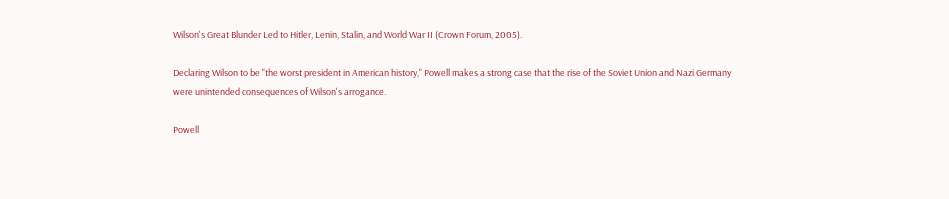Wilson's Great Blunder Led to Hitler, Lenin, Stalin, and World War II (Crown Forum, 2005).

Declaring Wilson to be "the worst president in American history," Powell makes a strong case that the rise of the Soviet Union and Nazi Germany were unintended consequences of Wilson's arrogance.

Powell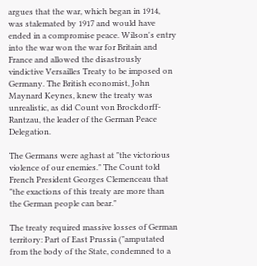argues that the war, which began in 1914, was stalemated by 1917 and would have ended in a compromise peace. Wilson's entry into the war won the war for Britain and France and allowed the disastrously vindictive Versailles Treaty to be imposed on Germany. The British economist, John Maynard Keynes, knew the treaty was unrealistic, as did Count von Brockdorff-Rantzau, the leader of the German Peace Delegation.

The Germans were aghast at "the victorious violence of our enemies." The Count told French President Georges Clemenceau that "the exactions of this treaty are more than the German people can bear."

The treaty required massive losses of German territory: Part of East Prussia ("amputated from the body of the State, condemned to a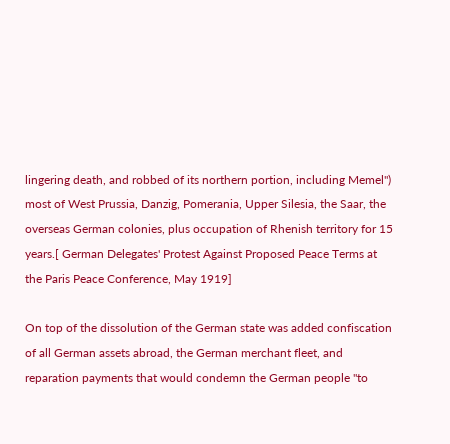lingering death, and robbed of its northern portion, including Memel") most of West Prussia, Danzig, Pomerania, Upper Silesia, the Saar, the overseas German colonies, plus occupation of Rhenish territory for 15 years.[ German Delegates' Protest Against Proposed Peace Terms at the Paris Peace Conference, May 1919]

On top of the dissolution of the German state was added confiscation of all German assets abroad, the German merchant fleet, and reparation payments that would condemn the German people "to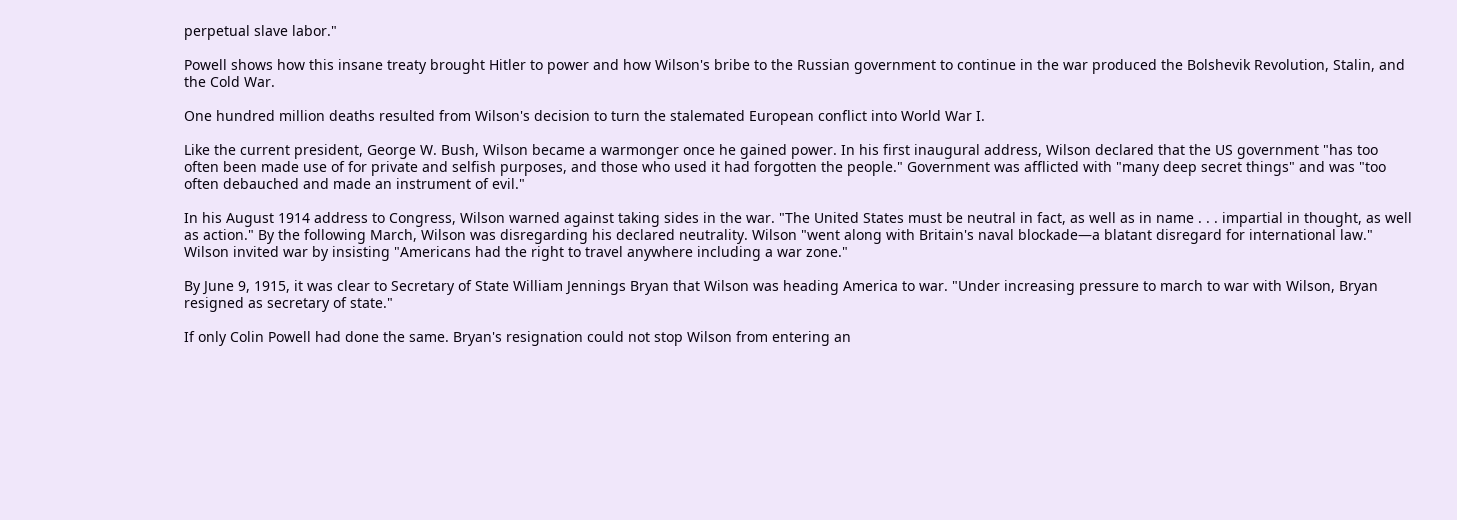perpetual slave labor."

Powell shows how this insane treaty brought Hitler to power and how Wilson's bribe to the Russian government to continue in the war produced the Bolshevik Revolution, Stalin, and the Cold War.

One hundred million deaths resulted from Wilson's decision to turn the stalemated European conflict into World War I.

Like the current president, George W. Bush, Wilson became a warmonger once he gained power. In his first inaugural address, Wilson declared that the US government "has too often been made use of for private and selfish purposes, and those who used it had forgotten the people." Government was afflicted with "many deep secret things" and was "too often debauched and made an instrument of evil."

In his August 1914 address to Congress, Wilson warned against taking sides in the war. "The United States must be neutral in fact, as well as in name . . . impartial in thought, as well as action." By the following March, Wilson was disregarding his declared neutrality. Wilson "went along with Britain's naval blockade—a blatant disregard for international law." Wilson invited war by insisting "Americans had the right to travel anywhere including a war zone."

By June 9, 1915, it was clear to Secretary of State William Jennings Bryan that Wilson was heading America to war. "Under increasing pressure to march to war with Wilson, Bryan resigned as secretary of state."

If only Colin Powell had done the same. Bryan's resignation could not stop Wilson from entering an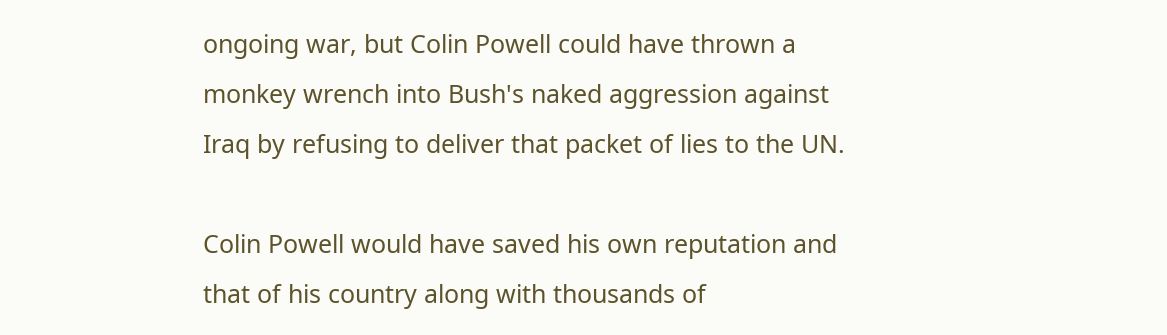ongoing war, but Colin Powell could have thrown a monkey wrench into Bush's naked aggression against Iraq by refusing to deliver that packet of lies to the UN.

Colin Powell would have saved his own reputation and that of his country along with thousands of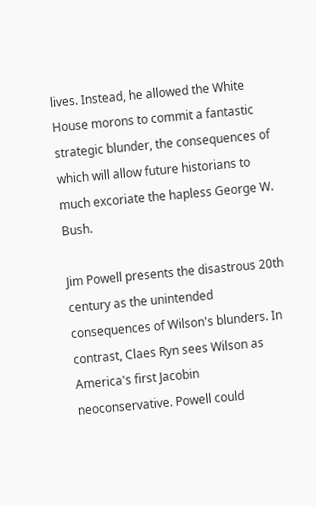lives. Instead, he allowed the White House morons to commit a fantastic strategic blunder, the consequences of which will allow future historians to much excoriate the hapless George W. Bush.

Jim Powell presents the disastrous 20th century as the unintended consequences of Wilson's blunders. In contrast, Claes Ryn sees Wilson as America's first Jacobin neoconservative. Powell could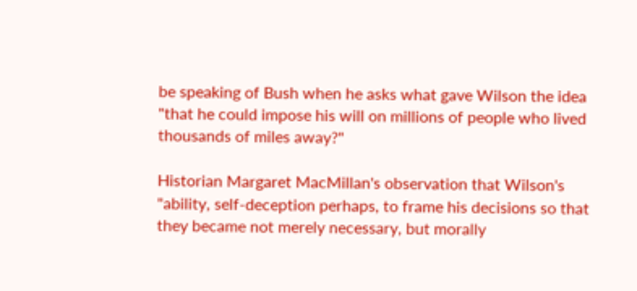be speaking of Bush when he asks what gave Wilson the idea "that he could impose his will on millions of people who lived thousands of miles away?"

Historian Margaret MacMillan's observation that Wilson's "ability, self-deception perhaps, to frame his decisions so that they became not merely necessary, but morally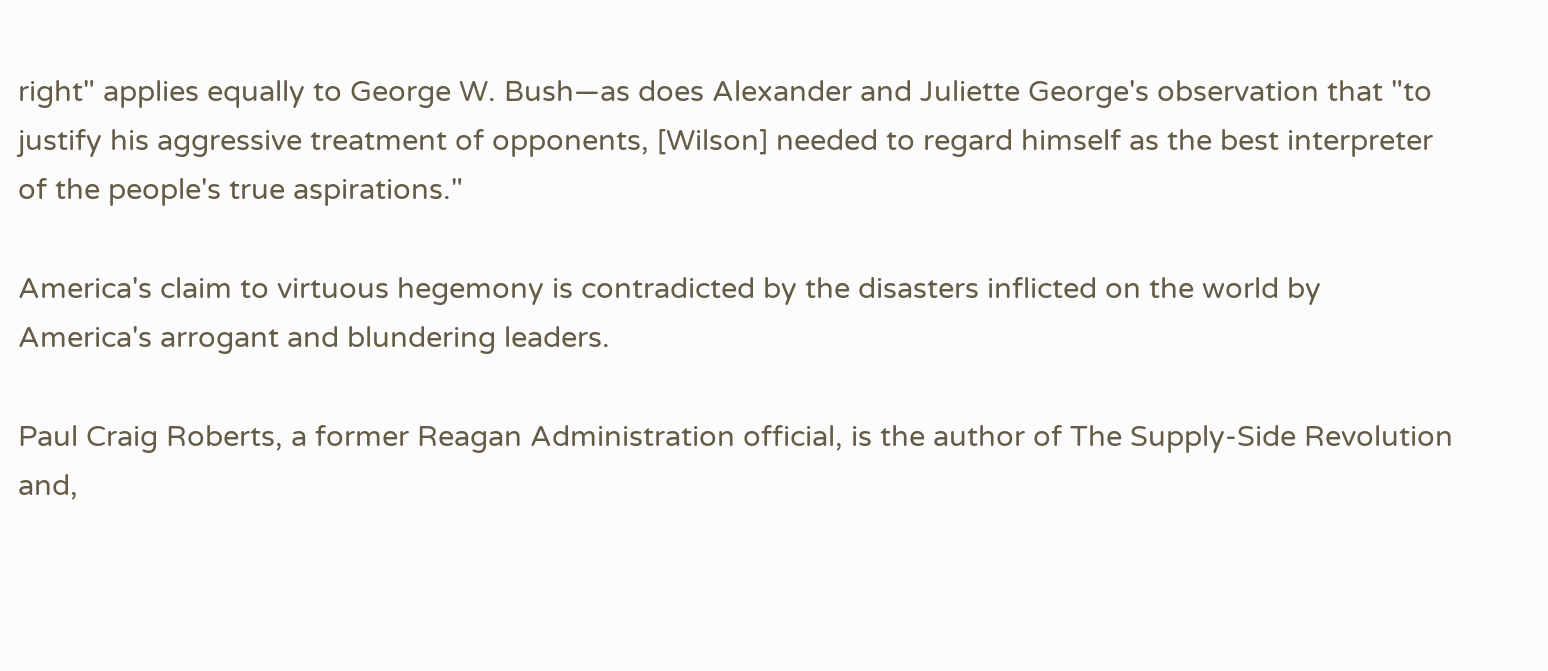right" applies equally to George W. Bush—as does Alexander and Juliette George's observation that "to justify his aggressive treatment of opponents, [Wilson] needed to regard himself as the best interpreter of the people's true aspirations."

America's claim to virtuous hegemony is contradicted by the disasters inflicted on the world by America's arrogant and blundering leaders.

Paul Craig Roberts, a former Reagan Administration official, is the author of The Supply-Side Revolution and,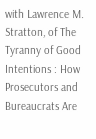with Lawrence M. Stratton, of The Tyranny of Good Intentions : How Prosecutors and Bureaucrats Are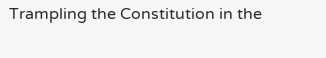Trampling the Constitution in the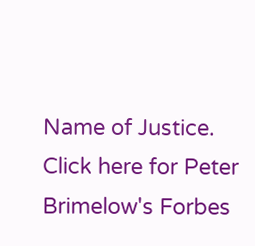Name of Justice. Click here for Peter Brimelow's Forbes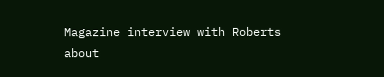Magazine interview with Roberts about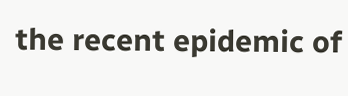the recent epidemic of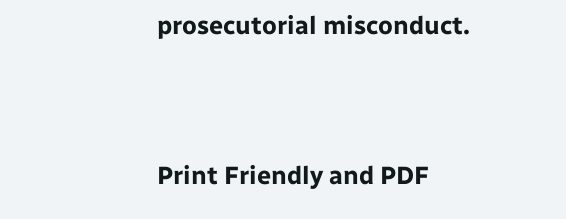prosecutorial misconduct.


Print Friendly and PDF